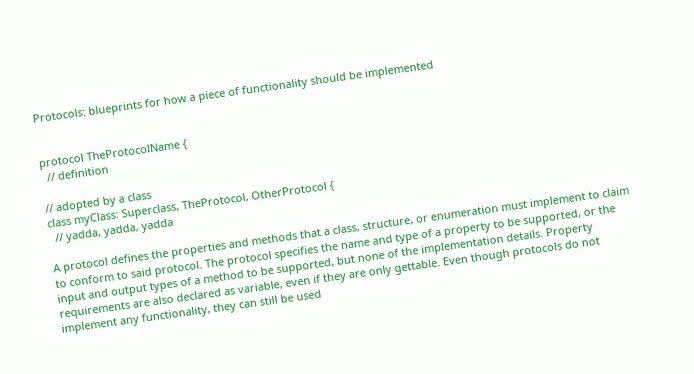Protocols: blueprints for how a piece of functionality should be implemented


protocol TheProtocolName {
  // definition

// adopted by a class
class myClass: Superclass, TheProtocol, OtherProtocol {
  // yadda, yadda, yadda

A protocol defines the properties and methods that a class, structure, or enumeration must implement to claim to conform to said protocol. The protocol specifies the name and type of a property to be supported, or the input and output types of a method to be supported, but none of the implementation details. Property requirements are also declared as variable, even if they are only gettable. Even though protocols do not implement any functionality, they can still be used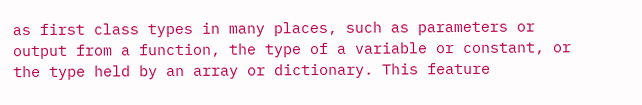as first class types in many places, such as parameters or output from a function, the type of a variable or constant, or the type held by an array or dictionary. This feature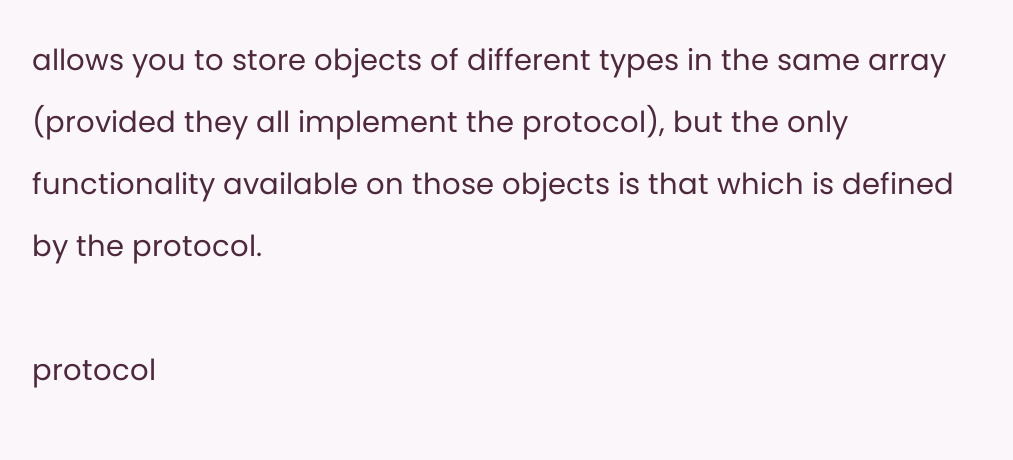allows you to store objects of different types in the same array (provided they all implement the protocol), but the only functionality available on those objects is that which is defined by the protocol.

protocol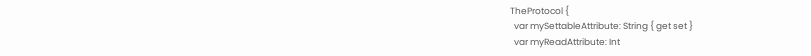TheProtocol {
  var mySettableAttribute: String { get set }
  var myReadAttribute: Int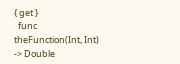{ get }
  func theFunction(Int, Int) -> Double